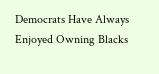Democrats Have Always Enjoyed Owning Blacks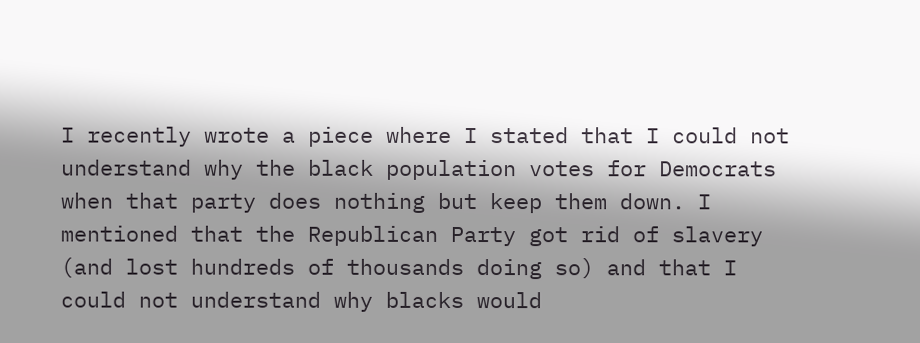I recently wrote a piece where I stated that I could not understand why the black population votes for Democrats when that party does nothing but keep them down. I mentioned that the Republican Party got rid of slavery (and lost hundreds of thousands doing so) and that I could not understand why blacks would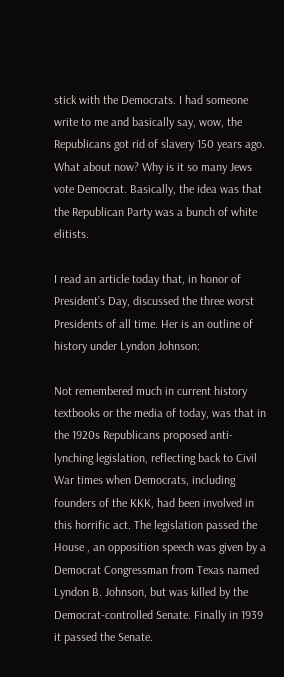stick with the Democrats. I had someone write to me and basically say, wow, the Republicans got rid of slavery 150 years ago. What about now? Why is it so many Jews vote Democrat. Basically, the idea was that the Republican Party was a bunch of white elitists.

I read an article today that, in honor of President’s Day, discussed the three worst Presidents of all time. Her is an outline of history under Lyndon Johnson:

Not remembered much in current history textbooks or the media of today, was that in the 1920s Republicans proposed anti-lynching legislation, reflecting back to Civil War times when Democrats, including founders of the KKK, had been involved in this horrific act. The legislation passed the House , an opposition speech was given by a Democrat Congressman from Texas named Lyndon B. Johnson, but was killed by the Democrat-controlled Senate. Finally in 1939 it passed the Senate.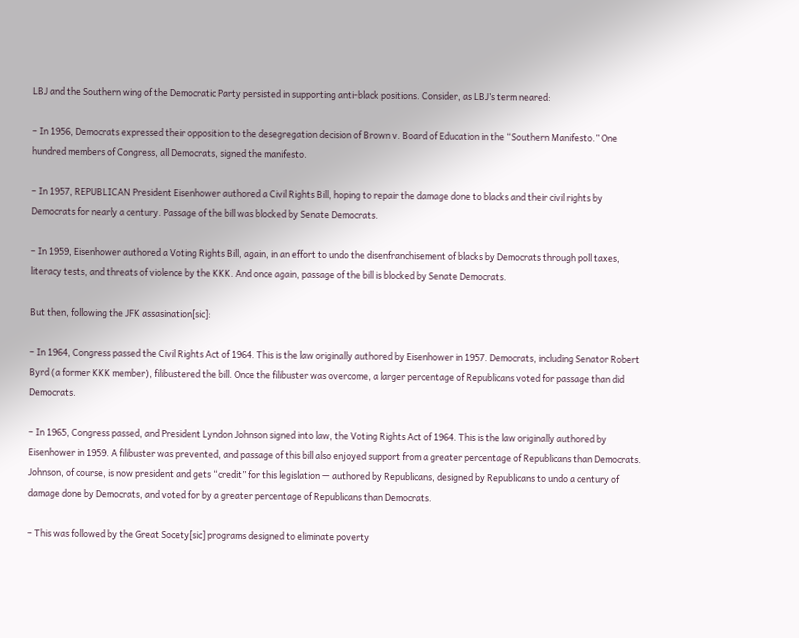LBJ and the Southern wing of the Democratic Party persisted in supporting anti-black positions. Consider, as LBJ’s term neared:

– In 1956, Democrats expressed their opposition to the desegregation decision of Brown v. Board of Education in the “Southern Manifesto.” One hundred members of Congress, all Democrats, signed the manifesto.

– In 1957, REPUBLICAN President Eisenhower authored a Civil Rights Bill, hoping to repair the damage done to blacks and their civil rights by Democrats for nearly a century. Passage of the bill was blocked by Senate Democrats.

– In 1959, Eisenhower authored a Voting Rights Bill, again, in an effort to undo the disenfranchisement of blacks by Democrats through poll taxes, literacy tests, and threats of violence by the KKK. And once again, passage of the bill is blocked by Senate Democrats.

But then, following the JFK assasination[sic]:

– In 1964, Congress passed the Civil Rights Act of 1964. This is the law originally authored by Eisenhower in 1957. Democrats, including Senator Robert Byrd (a former KKK member), filibustered the bill. Once the filibuster was overcome, a larger percentage of Republicans voted for passage than did Democrats.

– In 1965, Congress passed, and President Lyndon Johnson signed into law, the Voting Rights Act of 1964. This is the law originally authored by Eisenhower in 1959. A filibuster was prevented, and passage of this bill also enjoyed support from a greater percentage of Republicans than Democrats. Johnson, of course, is now president and gets “credit” for this legislation — authored by Republicans, designed by Republicans to undo a century of damage done by Democrats, and voted for by a greater percentage of Republicans than Democrats.

– This was followed by the Great Socety[sic] programs designed to eliminate poverty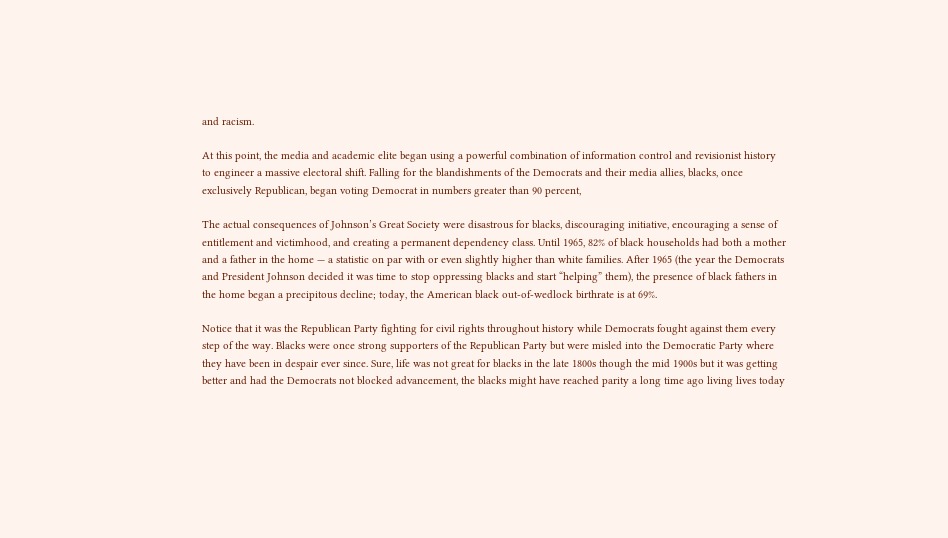and racism.

At this point, the media and academic elite began using a powerful combination of information control and revisionist history to engineer a massive electoral shift. Falling for the blandishments of the Democrats and their media allies, blacks, once exclusively Republican, began voting Democrat in numbers greater than 90 percent,

The actual consequences of Johnson’s Great Society were disastrous for blacks, discouraging initiative, encouraging a sense of entitlement and victimhood, and creating a permanent dependency class. Until 1965, 82% of black households had both a mother and a father in the home — a statistic on par with or even slightly higher than white families. After 1965 (the year the Democrats and President Johnson decided it was time to stop oppressing blacks and start “helping” them), the presence of black fathers in the home began a precipitous decline; today, the American black out-of-wedlock birthrate is at 69%.

Notice that it was the Republican Party fighting for civil rights throughout history while Democrats fought against them every step of the way. Blacks were once strong supporters of the Republican Party but were misled into the Democratic Party where they have been in despair ever since. Sure, life was not great for blacks in the late 1800s though the mid 1900s but it was getting better and had the Democrats not blocked advancement, the blacks might have reached parity a long time ago living lives today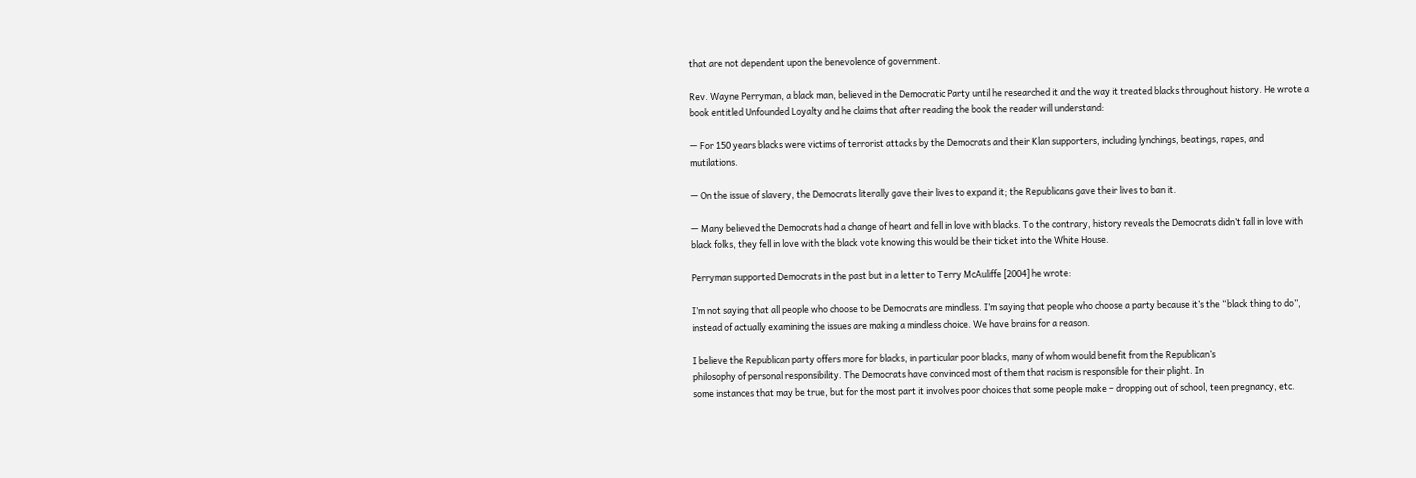that are not dependent upon the benevolence of government.

Rev. Wayne Perryman, a black man, believed in the Democratic Party until he researched it and the way it treated blacks throughout history. He wrote a book entitled Unfounded Loyalty and he claims that after reading the book the reader will understand:

— For 150 years blacks were victims of terrorist attacks by the Democrats and their Klan supporters, including lynchings, beatings, rapes, and mutilations.

— On the issue of slavery, the Democrats literally gave their lives to expand it; the Republicans gave their lives to ban it.

— Many believed the Democrats had a change of heart and fell in love with blacks. To the contrary, history reveals the Democrats didn’t fall in love with black folks, they fell in love with the black vote knowing this would be their ticket into the White House.

Perryman supported Democrats in the past but in a letter to Terry McAuliffe [2004] he wrote:

I’m not saying that all people who choose to be Democrats are mindless. I’m saying that people who choose a party because it’s the “black thing to do”, instead of actually examining the issues are making a mindless choice. We have brains for a reason.

I believe the Republican party offers more for blacks, in particular poor blacks, many of whom would benefit from the Republican’s
philosophy of personal responsibility. The Democrats have convinced most of them that racism is responsible for their plight. In
some instances that may be true, but for the most part it involves poor choices that some people make – dropping out of school, teen pregnancy, etc.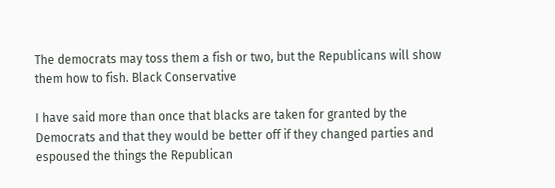The democrats may toss them a fish or two, but the Republicans will show them how to fish. Black Conservative

I have said more than once that blacks are taken for granted by the Democrats and that they would be better off if they changed parties and espoused the things the Republican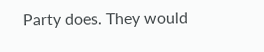Party does. They would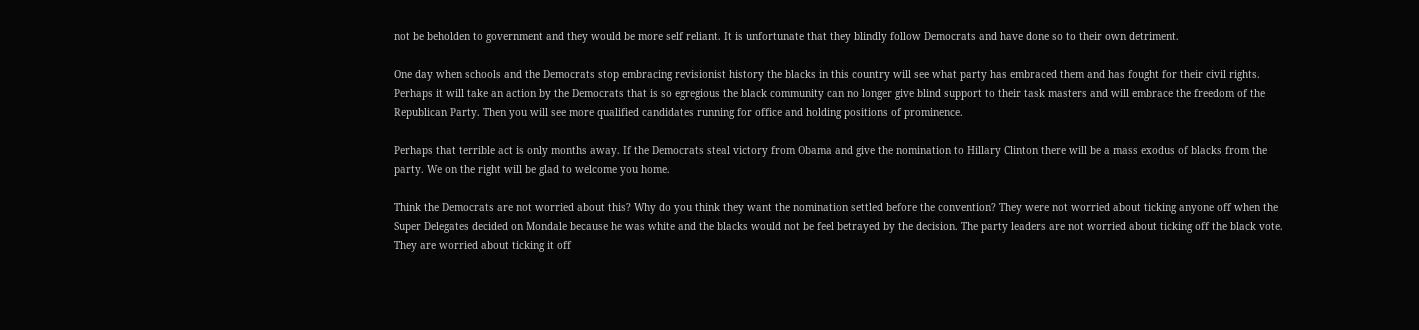not be beholden to government and they would be more self reliant. It is unfortunate that they blindly follow Democrats and have done so to their own detriment.

One day when schools and the Democrats stop embracing revisionist history the blacks in this country will see what party has embraced them and has fought for their civil rights. Perhaps it will take an action by the Democrats that is so egregious the black community can no longer give blind support to their task masters and will embrace the freedom of the Republican Party. Then you will see more qualified candidates running for office and holding positions of prominence.

Perhaps that terrible act is only months away. If the Democrats steal victory from Obama and give the nomination to Hillary Clinton there will be a mass exodus of blacks from the party. We on the right will be glad to welcome you home.

Think the Democrats are not worried about this? Why do you think they want the nomination settled before the convention? They were not worried about ticking anyone off when the Super Delegates decided on Mondale because he was white and the blacks would not be feel betrayed by the decision. The party leaders are not worried about ticking off the black vote. They are worried about ticking it off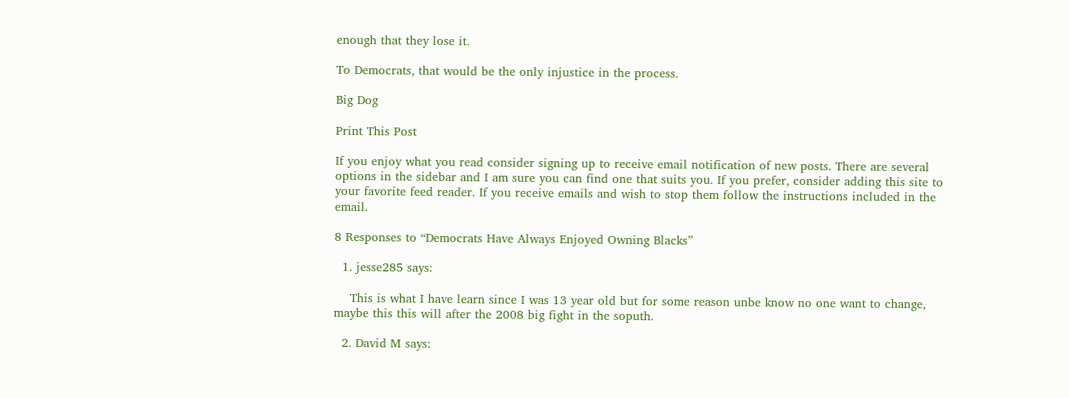enough that they lose it.

To Democrats, that would be the only injustice in the process.

Big Dog

Print This Post

If you enjoy what you read consider signing up to receive email notification of new posts. There are several options in the sidebar and I am sure you can find one that suits you. If you prefer, consider adding this site to your favorite feed reader. If you receive emails and wish to stop them follow the instructions included in the email.

8 Responses to “Democrats Have Always Enjoyed Owning Blacks”

  1. jesse285 says:

    This is what I have learn since I was 13 year old but for some reason unbe know no one want to change, maybe this this will after the 2008 big fight in the soputh.

  2. David M says: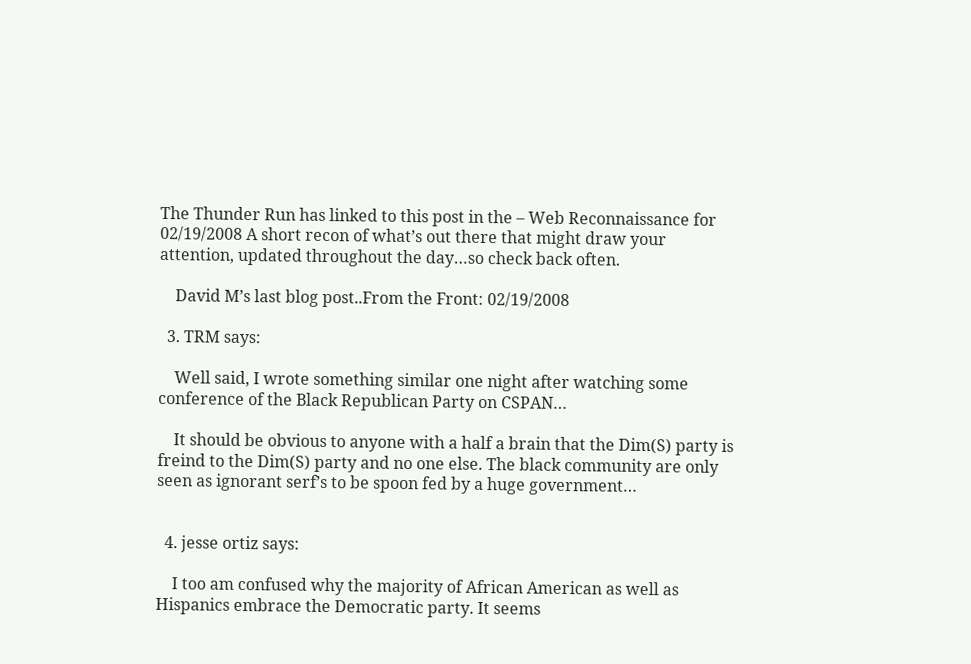The Thunder Run has linked to this post in the – Web Reconnaissance for 02/19/2008 A short recon of what’s out there that might draw your attention, updated throughout the day…so check back often.

    David M’s last blog post..From the Front: 02/19/2008

  3. TRM says:

    Well said, I wrote something similar one night after watching some conference of the Black Republican Party on CSPAN…

    It should be obvious to anyone with a half a brain that the Dim(S) party is freind to the Dim(S) party and no one else. The black community are only seen as ignorant serf’s to be spoon fed by a huge government…


  4. jesse ortiz says:

    I too am confused why the majority of African American as well as Hispanics embrace the Democratic party. It seems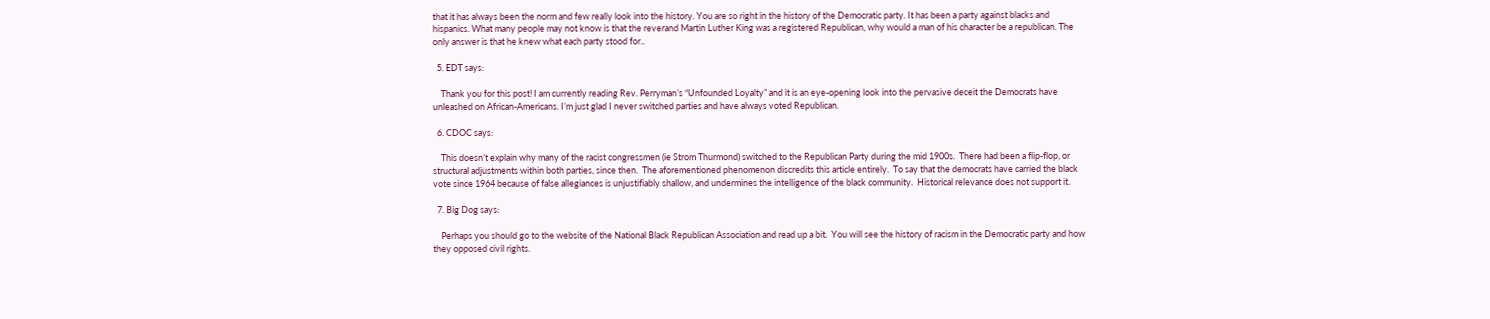that it has always been the norm and few really look into the history. You are so right in the history of the Democratic party. It has been a party against blacks and hispanics. What many people may not know is that the reverand Martin Luther King was a registered Republican, why would a man of his character be a republican. The only answer is that he knew what each party stood for..

  5. EDT says:

    Thank you for this post! I am currently reading Rev. Perryman’s “Unfounded Loyalty” and it is an eye-opening look into the pervasive deceit the Democrats have unleashed on African-Americans. I’m just glad I never switched parties and have always voted Republican.

  6. CDOC says:

    This doesn’t explain why many of the racist congressmen (ie Strom Thurmond) switched to the Republican Party during the mid 1900s.  There had been a flip-flop, or structural adjustments within both parties, since then.  The aforementioned phenomenon discredits this article entirely.  To say that the democrats have carried the black vote since 1964 because of false allegiances is unjustifiably shallow, and undermines the intelligence of the black community.  Historical relevance does not support it.

  7. Big Dog says:

    Perhaps you should go to the website of the National Black Republican Association and read up a bit.  You will see the history of racism in the Democratic party and how they opposed civil rights.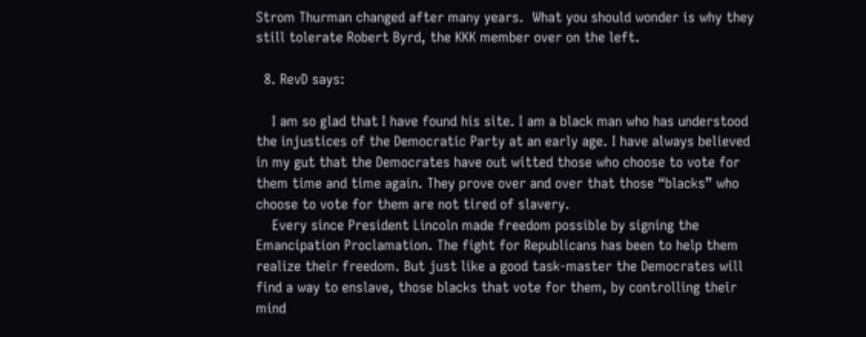Strom Thurman changed after many years.  What you should wonder is why they still tolerate Robert Byrd, the KKK member over on the left.

  8. RevD says:

    I am so glad that I have found his site. I am a black man who has understood the injustices of the Democratic Party at an early age. I have always believed in my gut that the Democrates have out witted those who choose to vote for them time and time again. They prove over and over that those “blacks” who choose to vote for them are not tired of slavery.
    Every since President Lincoln made freedom possible by signing the Emancipation Proclamation. The fight for Republicans has been to help them realize their freedom. But just like a good task-master the Democrates will find a way to enslave, those blacks that vote for them, by controlling their mind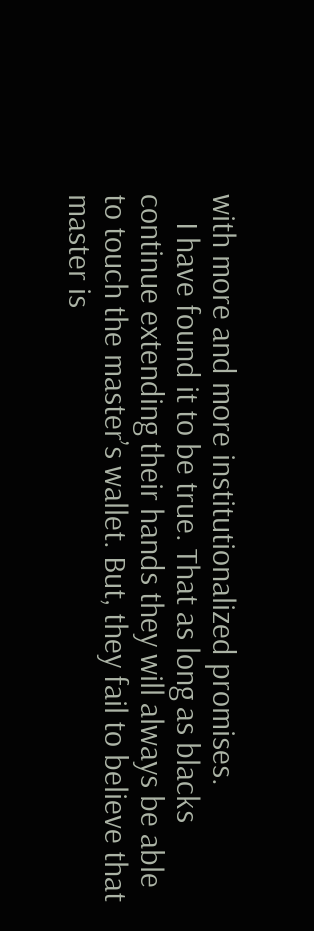with more and more institutionalized promises.
    I have found it to be true. That as long as blacks continue extending their hands they will always be able to touch the master’s wallet. But, they fail to believe that master is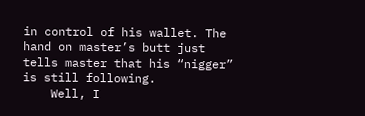in control of his wallet. The hand on master’s butt just tells master that his “nigger” is still following.
    Well, I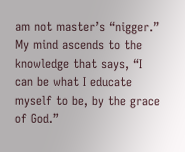am not master’s “nigger.” My mind ascends to the knowledge that says, “I can be what I educate myself to be, by the grace of God.”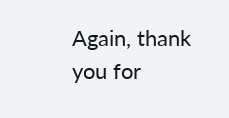Again, thank you for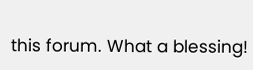this forum. What a blessing!